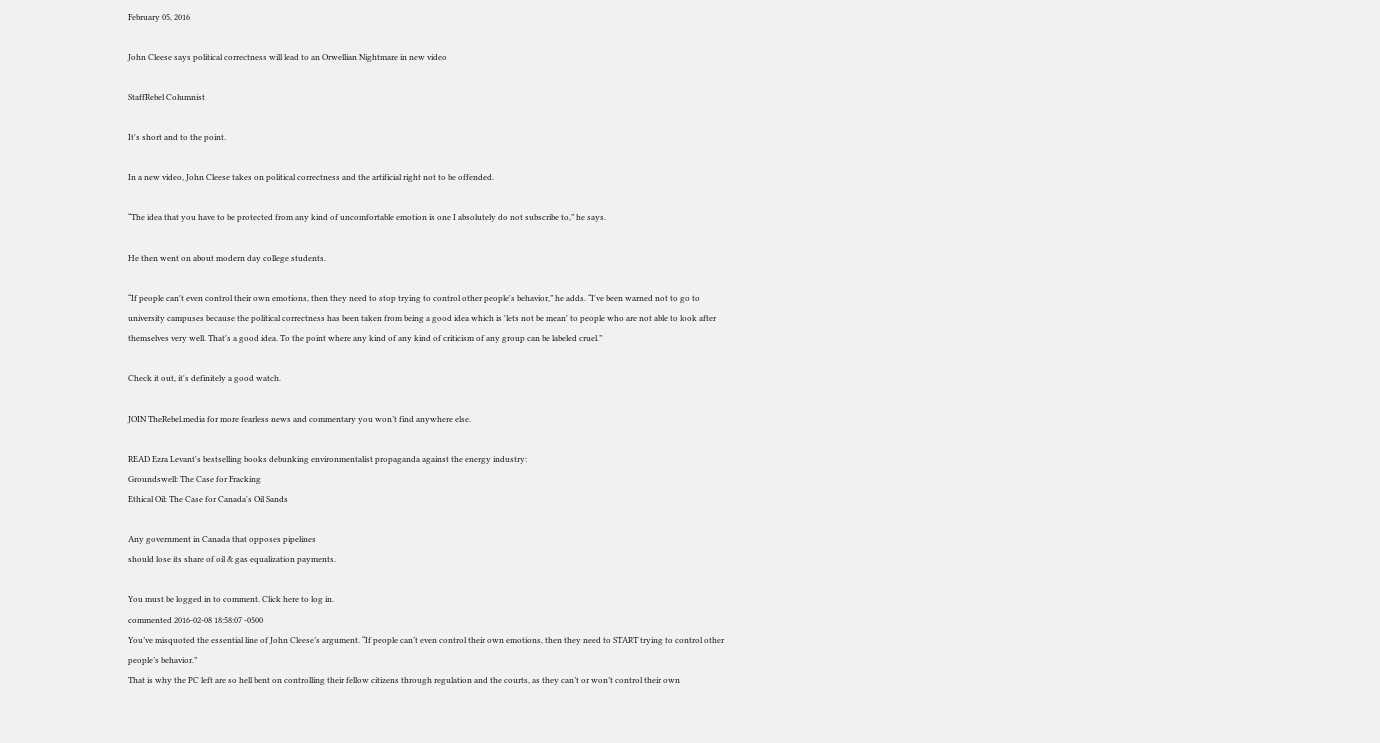February 05, 2016

John Cleese says political correctness will lead to an Orwellian Nightmare in new video

StaffRebel Columnist

It's short and to the point.

In a new video, John Cleese takes on political correctness and the artificial right not to be offended.

“The idea that you have to be protected from any kind of uncomfortable emotion is one I absolutely do not subscribe to,” he says.

He then went on about modern day college students.

“If people can't even control their own emotions, then they need to stop trying to control other people's behavior,” he adds. “I've been warned not to go to university campuses because the political correctness has been taken from being a good idea which is 'lets not be mean' to people who are not able to look after themselves very well. That's a good idea. To the point where any kind of any kind of criticism of any group can be labeled cruel.”

Check it out, it's definitely a good watch.

JOIN TheRebel.media for more fearless news and commentary you won’t find anywhere else.

READ Ezra Levant's bestselling books debunking environmentalist propaganda against the energy industry:
Groundswell: The Case for Fracking
Ethical Oil: The Case for Canada's Oil Sands

Any government in Canada that opposes pipelines
should lose its share of oil & gas equalization payments.

You must be logged in to comment. Click here to log in.
commented 2016-02-08 18:58:07 -0500
You’ve misquoted the essential line of John Cleese’s argument. “If people can’t even control their own emotions, then they need to START trying to control other people’s behavior.”
That is why the PC left are so hell bent on controlling their fellow citizens through regulation and the courts, as they can’t or won’t control their own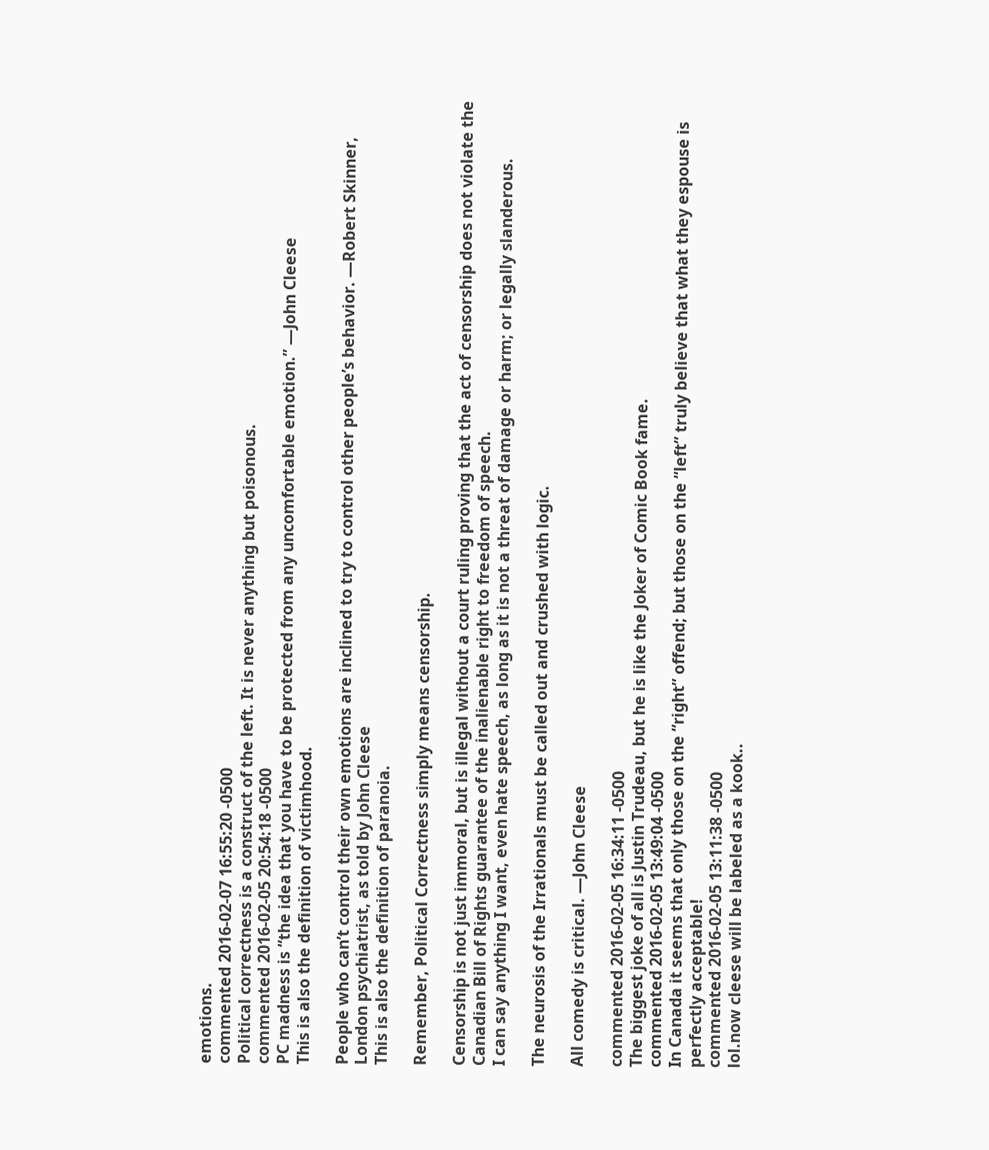emotions.
commented 2016-02-07 16:55:20 -0500
Political correctness is a construct of the left. It is never anything but poisonous.
commented 2016-02-05 20:54:18 -0500
PC madness is “the idea that you have to be protected from any uncomfortable emotion.” —John Cleese
This is also the definition of victimhood.

People who can’t control their own emotions are inclined to try to control other people’s behavior. —Robert Skinner, London psychiatrist, as told by John Cleese
This is also the definition of paranoia.

Remember, Political Correctness simply means censorship.

Censorship is not just immoral, but is illegal without a court ruling proving that the act of censorship does not violate the Canadian Bill of Rights guarantee of the inalienable right to freedom of speech.
I can say anything I want, even hate speech, as long as it is not a threat of damage or harm; or legally slanderous.

The neurosis of the Irrationals must be called out and crushed with logic.

All comedy is critical. —John Cleese

commented 2016-02-05 16:34:11 -0500
The biggest joke of all is Justin Trudeau, but he is like the Joker of Comic Book fame.
commented 2016-02-05 13:49:04 -0500
In Canada it seems that only those on the “right” offend; but those on the “left” truly believe that what they espouse is perfectly acceptable!
commented 2016-02-05 13:11:38 -0500
lol.now cleese will be labeled as a kook..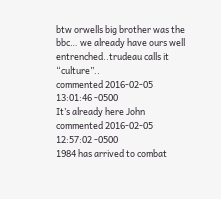btw orwells big brother was the bbc… we already have ours well entrenched..trudeau calls it “culture”..
commented 2016-02-05 13:01:46 -0500
It’s already here John
commented 2016-02-05 12:57:02 -0500
1984 has arrived to combat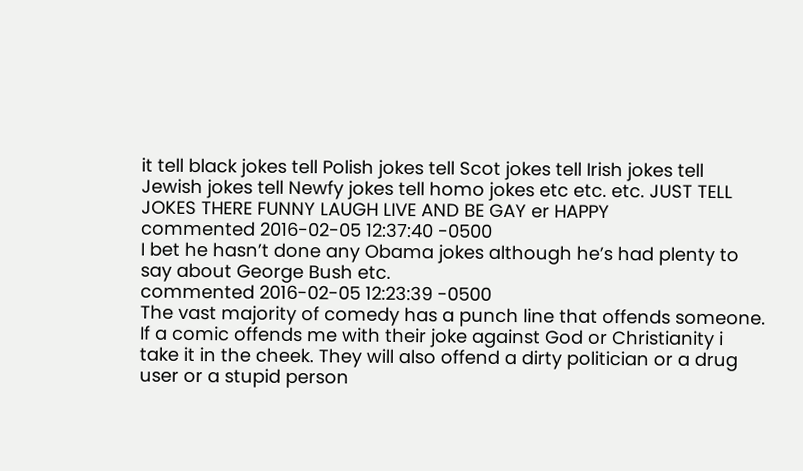it tell black jokes tell Polish jokes tell Scot jokes tell Irish jokes tell Jewish jokes tell Newfy jokes tell homo jokes etc etc. etc. JUST TELL JOKES THERE FUNNY LAUGH LIVE AND BE GAY er HAPPY
commented 2016-02-05 12:37:40 -0500
I bet he hasn’t done any Obama jokes although he’s had plenty to say about George Bush etc.
commented 2016-02-05 12:23:39 -0500
The vast majority of comedy has a punch line that offends someone. If a comic offends me with their joke against God or Christianity i take it in the cheek. They will also offend a dirty politician or a drug user or a stupid person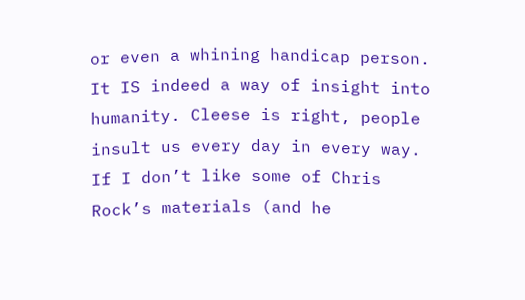or even a whining handicap person. It IS indeed a way of insight into humanity. Cleese is right, people insult us every day in every way. If I don’t like some of Chris Rock’s materials (and he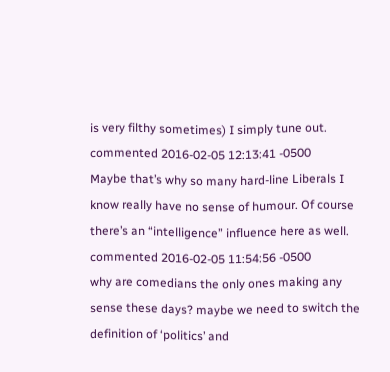is very filthy sometimes) I simply tune out.
commented 2016-02-05 12:13:41 -0500
Maybe that’s why so many hard-line Liberals I know really have no sense of humour. Of course there’s an “intelligence” influence here as well.
commented 2016-02-05 11:54:56 -0500
why are comedians the only ones making any sense these days? maybe we need to switch the definition of ‘politics’ and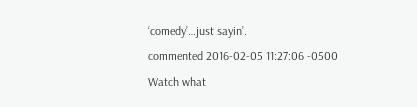‘comedy’…just sayin’.
commented 2016-02-05 11:27:06 -0500
Watch what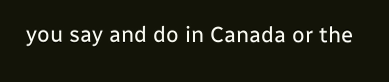you say and do in Canada or the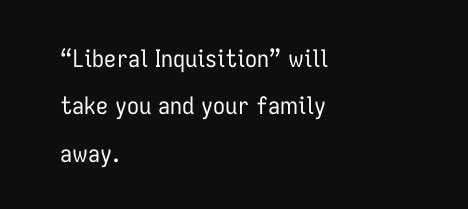“Liberal Inquisition” will take you and your family away.